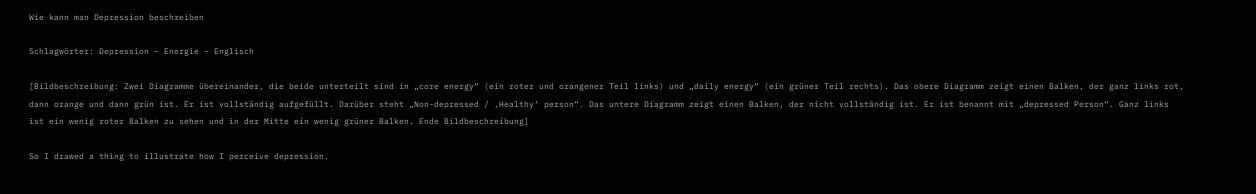Wie kann man Depression beschreiben

Schlagwörter: Depression – Energie – Englisch

[Bildbeschreibung: Zwei Diagramme übereinander, die beide unterteilt sind in „core energy“ (ein roter und orangener Teil links) und „daily energy“ (ein grüner Teil rechts). Das obere Diagramm zeigt einen Balken, der ganz links rot, dann orange und dann grün ist. Er ist vollständig aufgefüllt. Darüber steht „Non-depressed / ‚Healthy‘ person“. Das untere Diagramm zeigt einen Balken, der nicht vollständig ist. Er ist benannt mit „depressed Person“. Ganz links ist ein wenig roter Balken zu sehen und in der Mitte ein wenig grüner Balken. Ende Bildbeschreibung]

So I drawed a thing to illustrate how I perceive depression.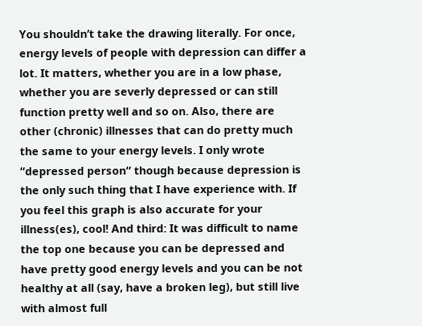You shouldn’t take the drawing literally. For once, energy levels of people with depression can differ a lot. It matters, whether you are in a low phase, whether you are severly depressed or can still function pretty well and so on. Also, there are other (chronic) illnesses that can do pretty much the same to your energy levels. I only wrote “depressed person“ though because depression is the only such thing that I have experience with. If you feel this graph is also accurate for your illness(es), cool! And third: It was difficult to name the top one because you can be depressed and have pretty good energy levels and you can be not healthy at all (say, have a broken leg), but still live with almost full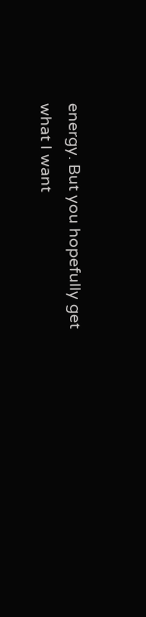energy. But you hopefully get what I want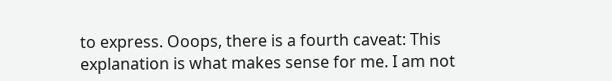to express. Ooops, there is a fourth caveat: This explanation is what makes sense for me. I am not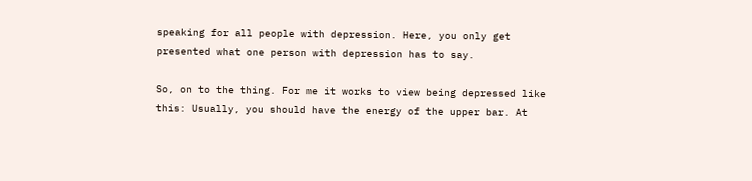speaking for all people with depression. Here, you only get presented what one person with depression has to say.

So, on to the thing. For me it works to view being depressed like this: Usually, you should have the energy of the upper bar. At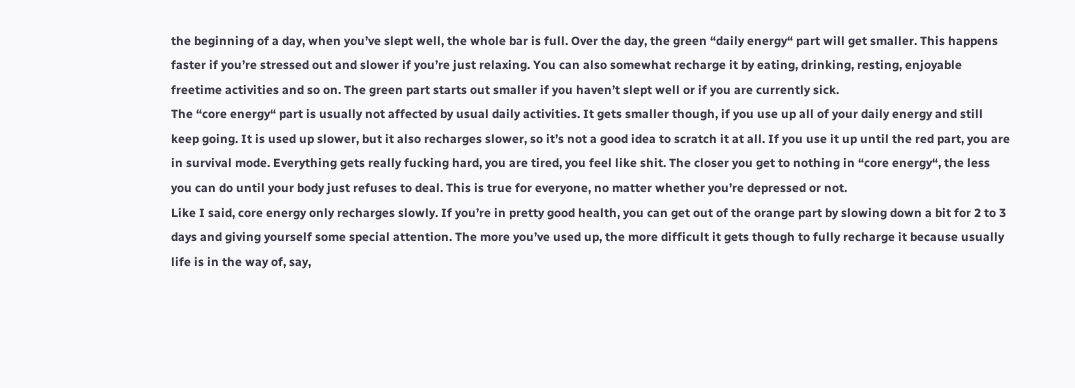the beginning of a day, when you’ve slept well, the whole bar is full. Over the day, the green “daily energy“ part will get smaller. This happens faster if you’re stressed out and slower if you’re just relaxing. You can also somewhat recharge it by eating, drinking, resting, enjoyable freetime activities and so on. The green part starts out smaller if you haven’t slept well or if you are currently sick.
The “core energy“ part is usually not affected by usual daily activities. It gets smaller though, if you use up all of your daily energy and still keep going. It is used up slower, but it also recharges slower, so it’s not a good idea to scratch it at all. If you use it up until the red part, you are in survival mode. Everything gets really fucking hard, you are tired, you feel like shit. The closer you get to nothing in “core energy“, the less you can do until your body just refuses to deal. This is true for everyone, no matter whether you’re depressed or not.
Like I said, core energy only recharges slowly. If you’re in pretty good health, you can get out of the orange part by slowing down a bit for 2 to 3 days and giving yourself some special attention. The more you’ve used up, the more difficult it gets though to fully recharge it because usually life is in the way of, say,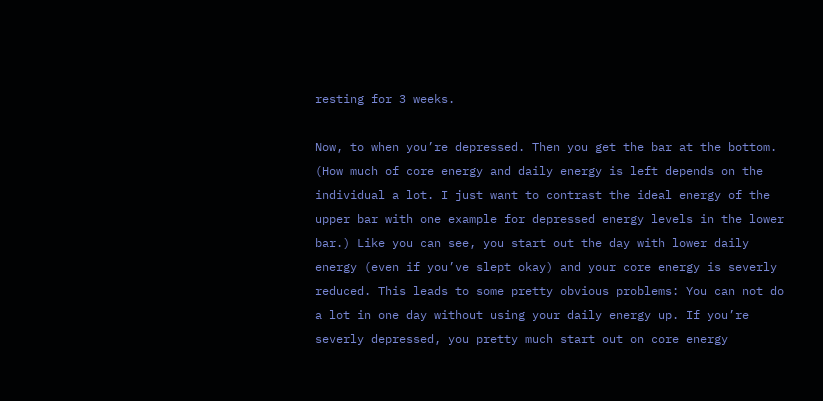resting for 3 weeks.

Now, to when you’re depressed. Then you get the bar at the bottom. (How much of core energy and daily energy is left depends on the individual a lot. I just want to contrast the ideal energy of the upper bar with one example for depressed energy levels in the lower bar.) Like you can see, you start out the day with lower daily energy (even if you’ve slept okay) and your core energy is severly reduced. This leads to some pretty obvious problems: You can not do a lot in one day without using your daily energy up. If you’re severly depressed, you pretty much start out on core energy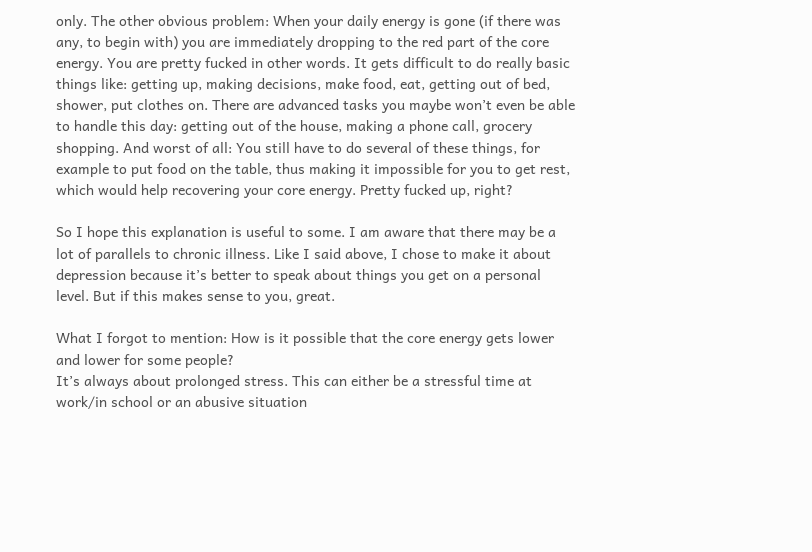only. The other obvious problem: When your daily energy is gone (if there was any, to begin with) you are immediately dropping to the red part of the core energy. You are pretty fucked in other words. It gets difficult to do really basic things like: getting up, making decisions, make food, eat, getting out of bed, shower, put clothes on. There are advanced tasks you maybe won’t even be able to handle this day: getting out of the house, making a phone call, grocery shopping. And worst of all: You still have to do several of these things, for example to put food on the table, thus making it impossible for you to get rest, which would help recovering your core energy. Pretty fucked up, right?

So I hope this explanation is useful to some. I am aware that there may be a lot of parallels to chronic illness. Like I said above, I chose to make it about depression because it’s better to speak about things you get on a personal level. But if this makes sense to you, great.

What I forgot to mention: How is it possible that the core energy gets lower and lower for some people?
It’s always about prolonged stress. This can either be a stressful time at work/in school or an abusive situation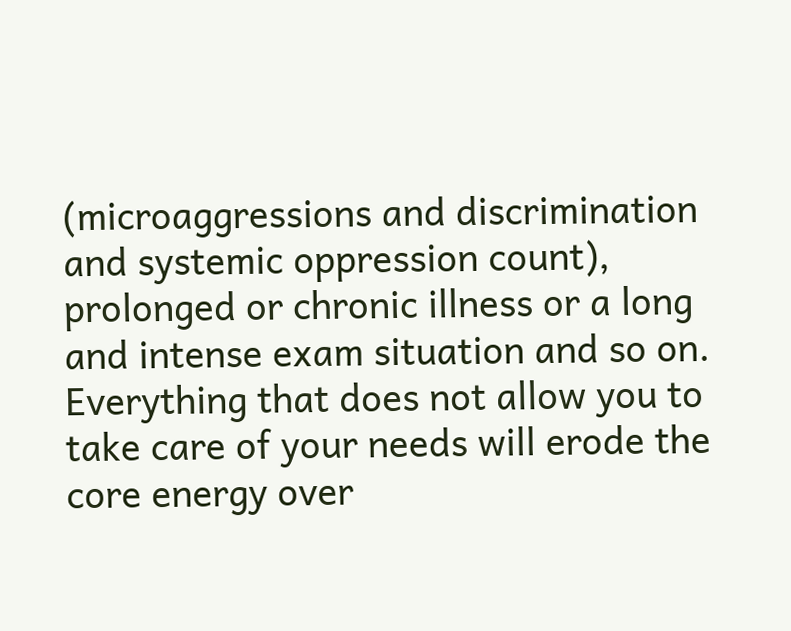(microaggressions and discrimination and systemic oppression count), prolonged or chronic illness or a long and intense exam situation and so on. Everything that does not allow you to take care of your needs will erode the core energy over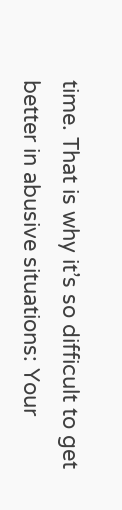time. That is why it’s so difficult to get better in abusive situations: Your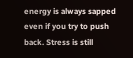energy is always sapped even if you try to push back. Stress is still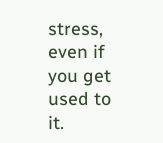stress, even if you get used to it.